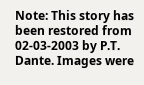Note: This story has been restored from 02-03-2003 by P.T. Dante. Images were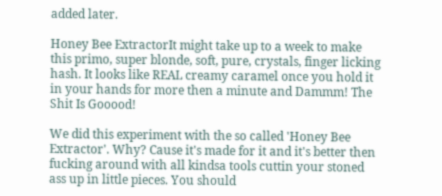added later.

Honey Bee ExtractorIt might take up to a week to make this primo, super blonde, soft, pure, crystals, finger licking hash. It looks like REAL creamy caramel once you hold it in your hands for more then a minute and Dammm! The Shit Is Gooood!

We did this experiment with the so called 'Honey Bee Extractor'. Why? Cause it's made for it and it's better then fucking around with all kindsa tools cuttin your stoned ass up in little pieces. You should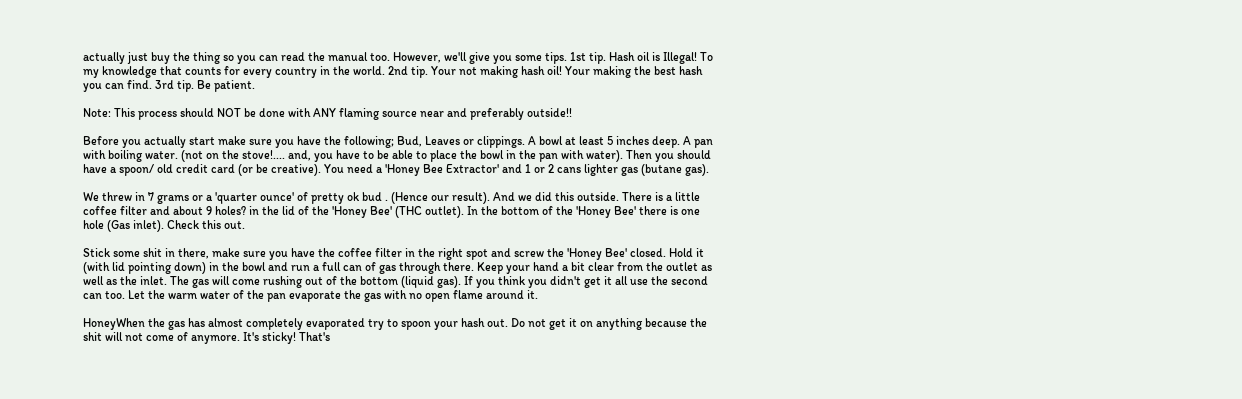actually just buy the thing so you can read the manual too. However, we'll give you some tips. 1st tip. Hash oil is Illegal! To my knowledge that counts for every country in the world. 2nd tip. Your not making hash oil! Your making the best hash you can find. 3rd tip. Be patient.

Note: This process should NOT be done with ANY flaming source near and preferably outside!!

Before you actually start make sure you have the following; Bud, Leaves or clippings. A bowl at least 5 inches deep. A pan with boiling water. (not on the stove!.... and, you have to be able to place the bowl in the pan with water). Then you should have a spoon/ old credit card (or be creative). You need a 'Honey Bee Extractor' and 1 or 2 cans lighter gas (butane gas).

We threw in 7 grams or a 'quarter ounce' of pretty ok bud . (Hence our result). And we did this outside. There is a little coffee filter and about 9 holes? in the lid of the 'Honey Bee' (THC outlet). In the bottom of the 'Honey Bee' there is one hole (Gas inlet). Check this out.

Stick some shit in there, make sure you have the coffee filter in the right spot and screw the 'Honey Bee' closed. Hold it (with lid pointing down) in the bowl and run a full can of gas through there. Keep your hand a bit clear from the outlet as well as the inlet. The gas will come rushing out of the bottom (liquid gas). If you think you didn't get it all use the second can too. Let the warm water of the pan evaporate the gas with no open flame around it.

HoneyWhen the gas has almost completely evaporated try to spoon your hash out. Do not get it on anything because the shit will not come of anymore. It's sticky! That's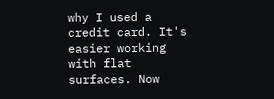why I used a credit card. It's easier working with flat surfaces. Now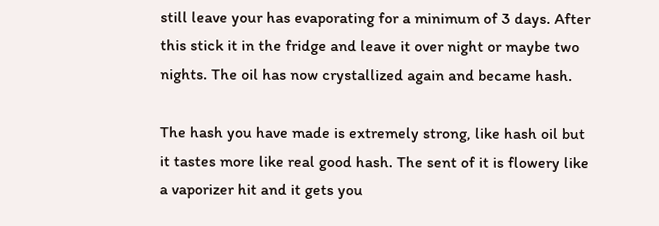still leave your has evaporating for a minimum of 3 days. After this stick it in the fridge and leave it over night or maybe two nights. The oil has now crystallized again and became hash.

The hash you have made is extremely strong, like hash oil but it tastes more like real good hash. The sent of it is flowery like a vaporizer hit and it gets you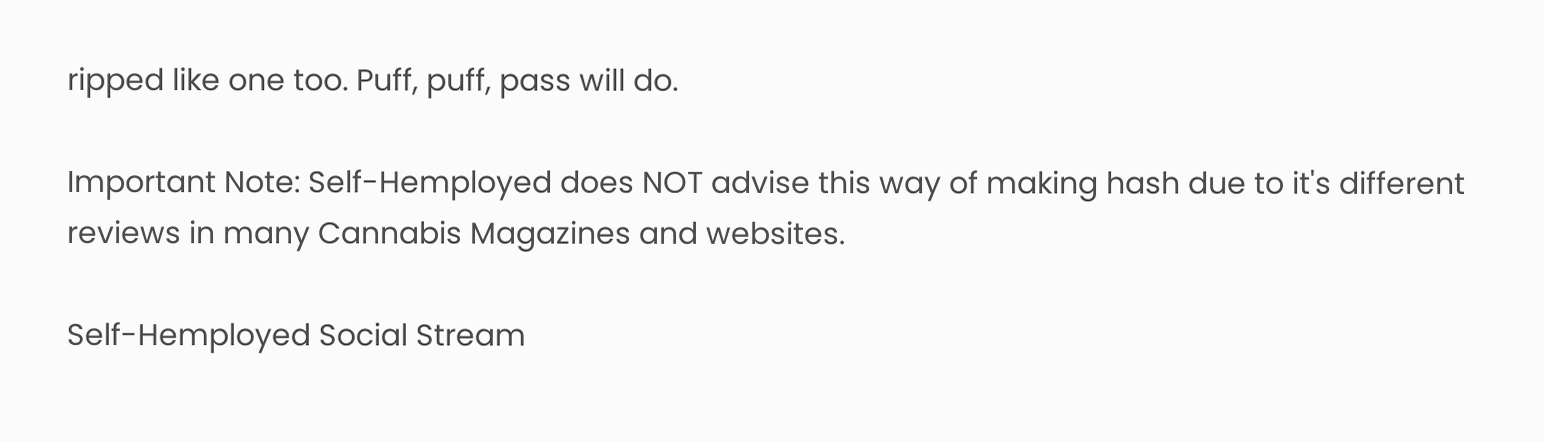ripped like one too. Puff, puff, pass will do.

Important Note: Self-Hemployed does NOT advise this way of making hash due to it's different reviews in many Cannabis Magazines and websites.

Self-Hemployed Social Stream